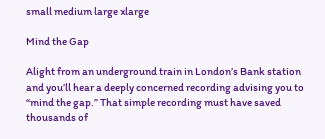small medium large xlarge

Mind the Gap

Alight from an underground train in London’s Bank station and you’ll hear a deeply concerned recording advising you to “mind the gap.” That simple recording must have saved thousands of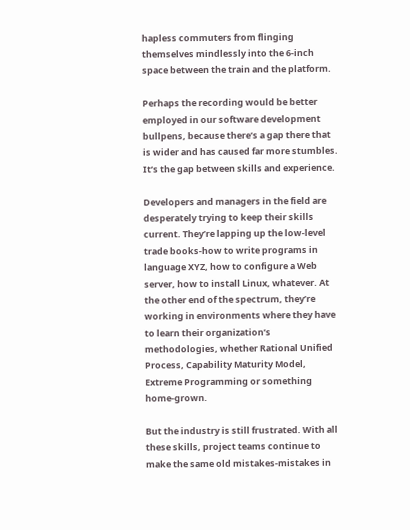hapless commuters from flinging themselves mindlessly into the 6-inch space between the train and the platform.

Perhaps the recording would be better employed in our software development bullpens, because there’s a gap there that is wider and has caused far more stumbles. It’s the gap between skills and experience.

Developers and managers in the field are desperately trying to keep their skills current. They’re lapping up the low-level trade books-how to write programs in language XYZ, how to configure a Web server, how to install Linux, whatever. At the other end of the spectrum, they’re working in environments where they have to learn their organization’s methodologies, whether Rational Unified Process, Capability Maturity Model, Extreme Programming or something home-grown.

But the industry is still frustrated. With all these skills, project teams continue to make the same old mistakes-mistakes in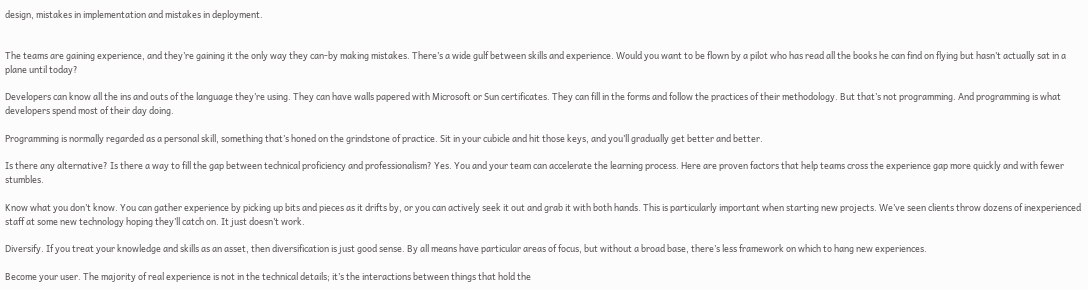design, mistakes in implementation and mistakes in deployment.


The teams are gaining experience, and they’re gaining it the only way they can-by making mistakes. There’s a wide gulf between skills and experience. Would you want to be flown by a pilot who has read all the books he can find on flying but hasn’t actually sat in a plane until today?

Developers can know all the ins and outs of the language they’re using. They can have walls papered with Microsoft or Sun certificates. They can fill in the forms and follow the practices of their methodology. But that’s not programming. And programming is what developers spend most of their day doing.

Programming is normally regarded as a personal skill, something that’s honed on the grindstone of practice. Sit in your cubicle and hit those keys, and you’ll gradually get better and better.

Is there any alternative? Is there a way to fill the gap between technical proficiency and professionalism? Yes. You and your team can accelerate the learning process. Here are proven factors that help teams cross the experience gap more quickly and with fewer stumbles.

Know what you don’t know. You can gather experience by picking up bits and pieces as it drifts by, or you can actively seek it out and grab it with both hands. This is particularly important when starting new projects. We’ve seen clients throw dozens of inexperienced staff at some new technology hoping they’ll catch on. It just doesn’t work.

Diversify. If you treat your knowledge and skills as an asset, then diversification is just good sense. By all means have particular areas of focus, but without a broad base, there’s less framework on which to hang new experiences.

Become your user. The majority of real experience is not in the technical details; it’s the interactions between things that hold the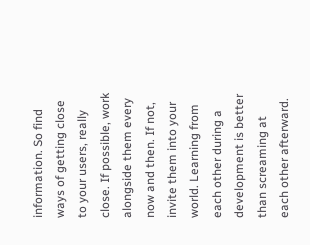information. So find ways of getting close to your users, really close. If possible, work alongside them every now and then. If not, invite them into your world. Learning from each other during a development is better than screaming at each other afterward.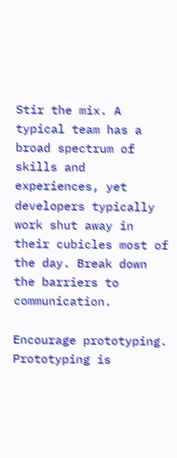Stir the mix. A typical team has a broad spectrum of skills and experiences, yet developers typically work shut away in their cubicles most of the day. Break down the barriers to communication.

Encourage prototyping. Prototyping is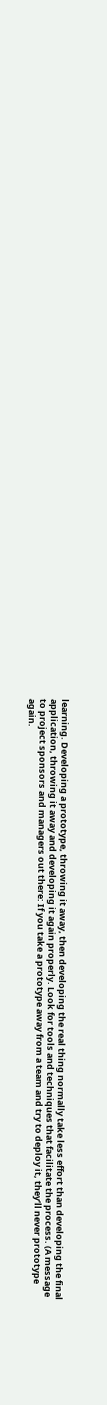learning. Developing a prototype, throwing it away, then developing the real thing normally take less effort than developing the final application, throwing it away and developing it again properly. Look for tools and techniques that facilitate the process. (A message to project sponsors and managers out there: If you take a prototype away from a team and try to deploy it, they’ll never prototype again.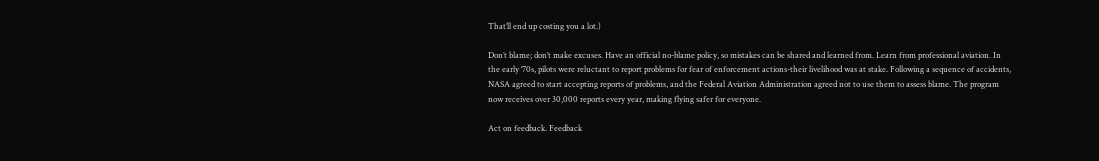That’ll end up costing you a lot.)

Don’t blame; don’t make excuses. Have an official no-blame policy, so mistakes can be shared and learned from. Learn from professional aviation. In the early ‘70s, pilots were reluctant to report problems for fear of enforcement actions-their livelihood was at stake. Following a sequence of accidents, NASA agreed to start accepting reports of problems, and the Federal Aviation Administration agreed not to use them to assess blame. The program now receives over 30,000 reports every year, making flying safer for everyone.

Act on feedback. Feedback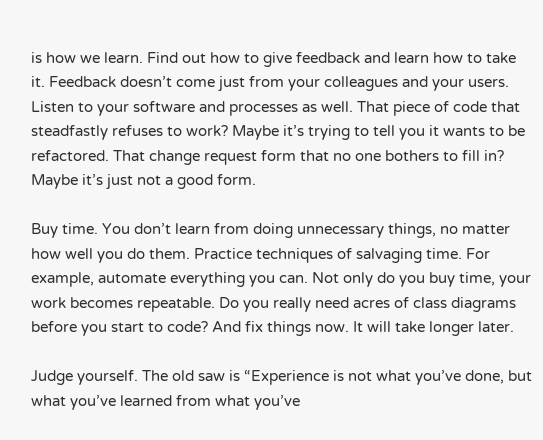is how we learn. Find out how to give feedback and learn how to take it. Feedback doesn’t come just from your colleagues and your users. Listen to your software and processes as well. That piece of code that steadfastly refuses to work? Maybe it’s trying to tell you it wants to be refactored. That change request form that no one bothers to fill in? Maybe it’s just not a good form.

Buy time. You don’t learn from doing unnecessary things, no matter how well you do them. Practice techniques of salvaging time. For example, automate everything you can. Not only do you buy time, your work becomes repeatable. Do you really need acres of class diagrams before you start to code? And fix things now. It will take longer later.

Judge yourself. The old saw is “Experience is not what you’ve done, but what you’ve learned from what you’ve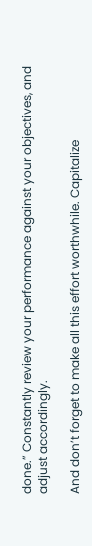done.” Constantly review your performance against your objectives, and adjust accordingly.

And don’t forget to make all this effort worthwhile. Capitalize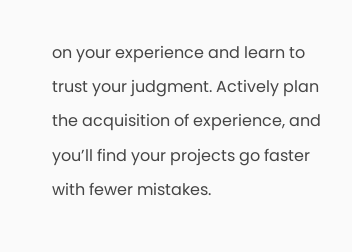on your experience and learn to trust your judgment. Actively plan the acquisition of experience, and you’ll find your projects go faster with fewer mistakes.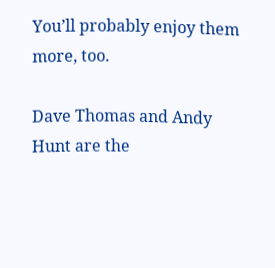You’ll probably enjoy them more, too.

Dave Thomas and Andy Hunt are the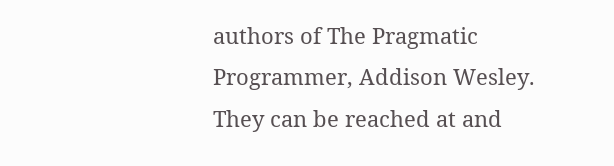authors of The Pragmatic Programmer, Addison Wesley. They can be reached at and